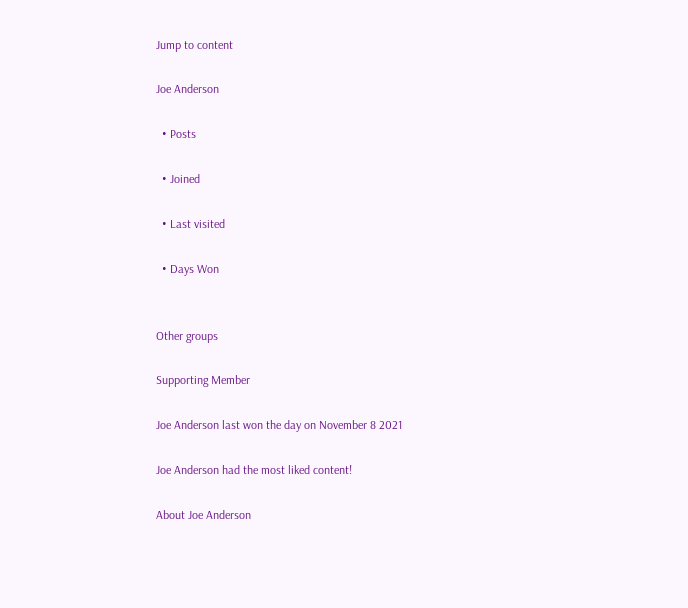Jump to content

Joe Anderson

  • Posts

  • Joined

  • Last visited

  • Days Won


Other groups

Supporting Member

Joe Anderson last won the day on November 8 2021

Joe Anderson had the most liked content!

About Joe Anderson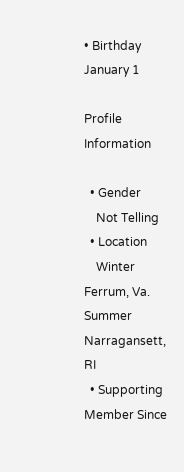• Birthday January 1

Profile Information

  • Gender
    Not Telling
  • Location
    Winter Ferrum, Va. Summer Narragansett, RI
  • Supporting Member Since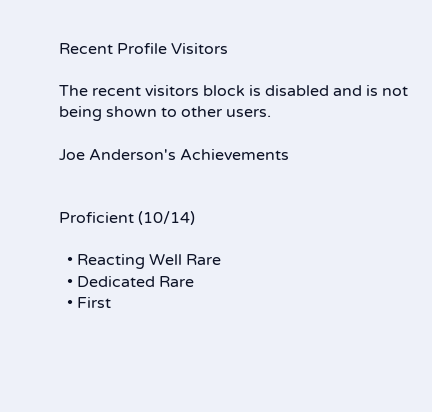Recent Profile Visitors

The recent visitors block is disabled and is not being shown to other users.

Joe Anderson's Achievements


Proficient (10/14)

  • Reacting Well Rare
  • Dedicated Rare
  • First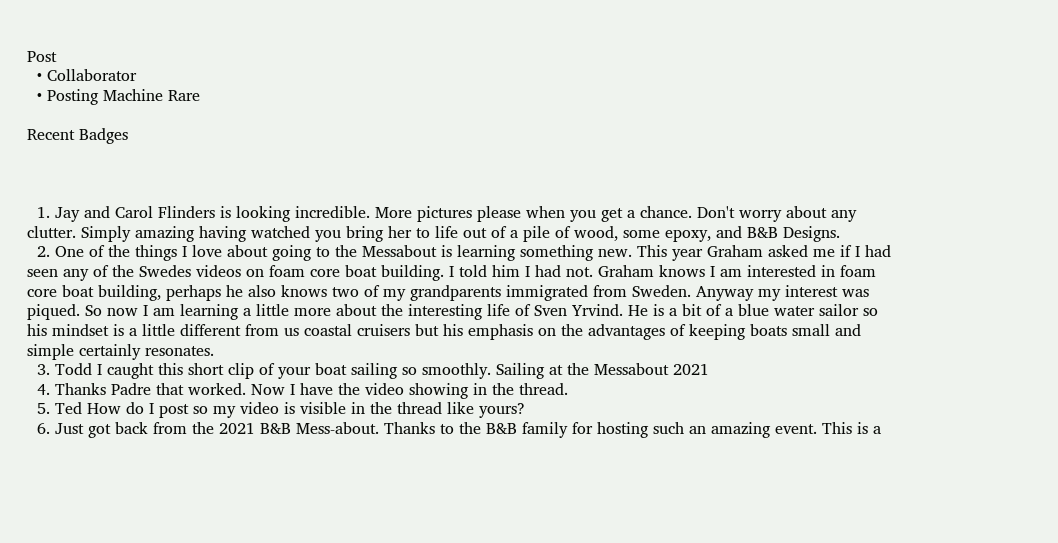Post
  • Collaborator
  • Posting Machine Rare

Recent Badges



  1. Jay and Carol Flinders is looking incredible. More pictures please when you get a chance. Don't worry about any clutter. Simply amazing having watched you bring her to life out of a pile of wood, some epoxy, and B&B Designs.
  2. One of the things I love about going to the Messabout is learning something new. This year Graham asked me if I had seen any of the Swedes videos on foam core boat building. I told him I had not. Graham knows I am interested in foam core boat building, perhaps he also knows two of my grandparents immigrated from Sweden. Anyway my interest was piqued. So now I am learning a little more about the interesting life of Sven Yrvind. He is a bit of a blue water sailor so his mindset is a little different from us coastal cruisers but his emphasis on the advantages of keeping boats small and simple certainly resonates.
  3. Todd I caught this short clip of your boat sailing so smoothly. Sailing at the Messabout 2021
  4. Thanks Padre that worked. Now I have the video showing in the thread.
  5. Ted How do I post so my video is visible in the thread like yours?
  6. Just got back from the 2021 B&B Mess-about. Thanks to the B&B family for hosting such an amazing event. This is a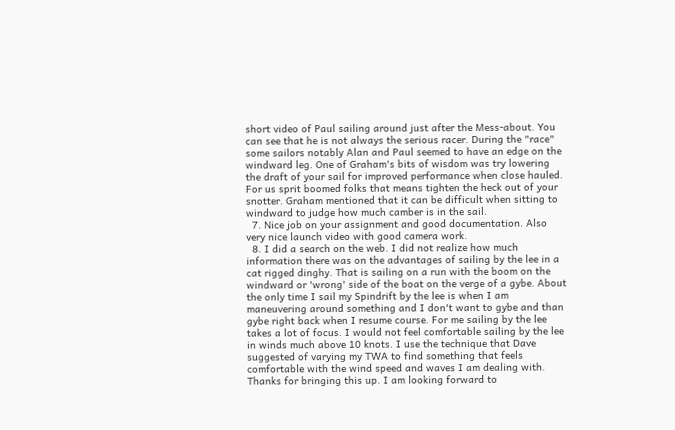short video of Paul sailing around just after the Mess-about. You can see that he is not always the serious racer. During the "race" some sailors notably Alan and Paul seemed to have an edge on the windward leg. One of Graham's bits of wisdom was try lowering the draft of your sail for improved performance when close hauled. For us sprit boomed folks that means tighten the heck out of your snotter. Graham mentioned that it can be difficult when sitting to windward to judge how much camber is in the sail.
  7. Nice job on your assignment and good documentation. Also very nice launch video with good camera work.
  8. I did a search on the web. I did not realize how much information there was on the advantages of sailing by the lee in a cat rigged dinghy. That is sailing on a run with the boom on the windward or 'wrong' side of the boat on the verge of a gybe. About the only time I sail my Spindrift by the lee is when I am maneuvering around something and I don't want to gybe and than gybe right back when I resume course. For me sailing by the lee takes a lot of focus. I would not feel comfortable sailing by the lee in winds much above 10 knots. I use the technique that Dave suggested of varying my TWA to find something that feels comfortable with the wind speed and waves I am dealing with. Thanks for bringing this up. I am looking forward to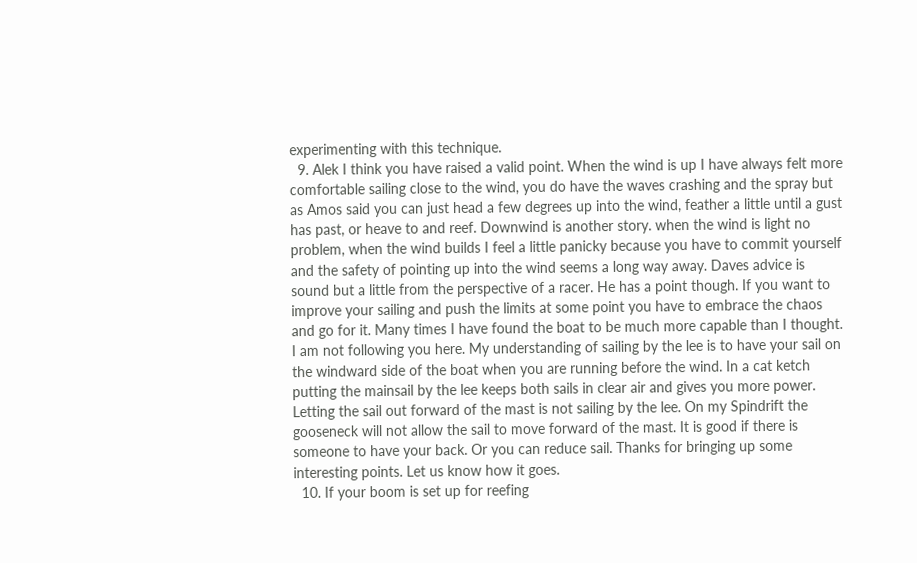experimenting with this technique.
  9. Alek I think you have raised a valid point. When the wind is up I have always felt more comfortable sailing close to the wind, you do have the waves crashing and the spray but as Amos said you can just head a few degrees up into the wind, feather a little until a gust has past, or heave to and reef. Downwind is another story. when the wind is light no problem, when the wind builds I feel a little panicky because you have to commit yourself and the safety of pointing up into the wind seems a long way away. Daves advice is sound but a little from the perspective of a racer. He has a point though. If you want to improve your sailing and push the limits at some point you have to embrace the chaos and go for it. Many times I have found the boat to be much more capable than I thought. I am not following you here. My understanding of sailing by the lee is to have your sail on the windward side of the boat when you are running before the wind. In a cat ketch putting the mainsail by the lee keeps both sails in clear air and gives you more power. Letting the sail out forward of the mast is not sailing by the lee. On my Spindrift the gooseneck will not allow the sail to move forward of the mast. It is good if there is someone to have your back. Or you can reduce sail. Thanks for bringing up some interesting points. Let us know how it goes.
  10. If your boom is set up for reefing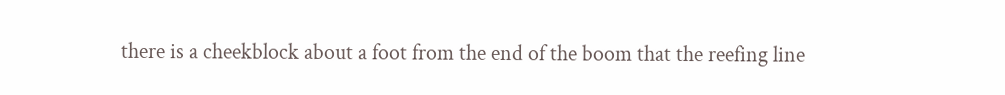there is a cheekblock about a foot from the end of the boom that the reefing line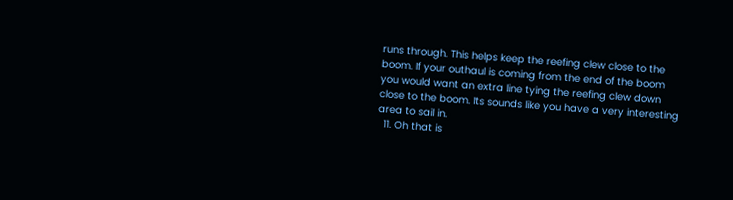runs through. This helps keep the reefing clew close to the boom. If your outhaul is coming from the end of the boom you would want an extra line tying the reefing clew down close to the boom. Its sounds like you have a very interesting area to sail in.
  11. Oh that is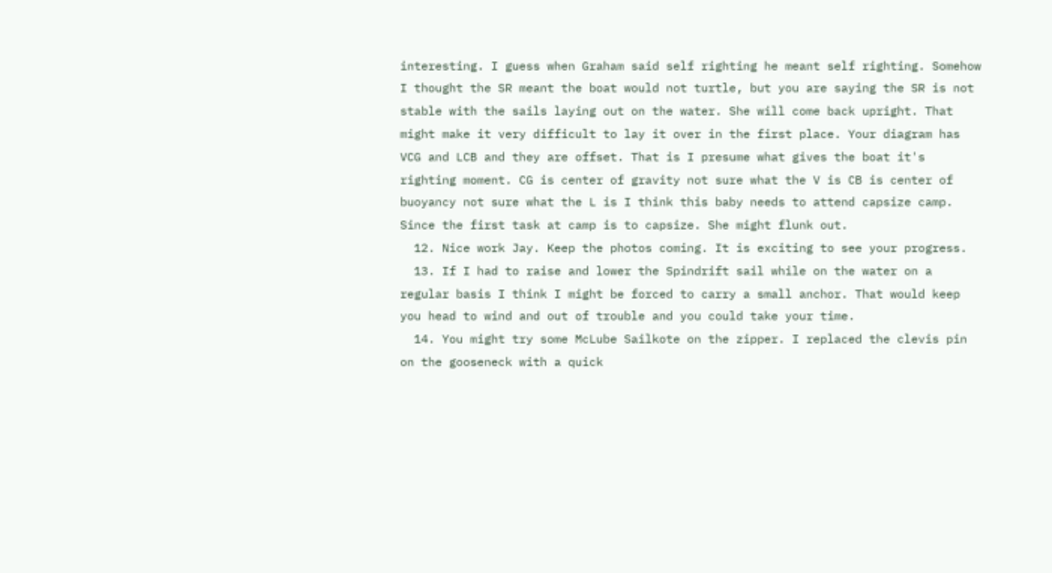interesting. I guess when Graham said self righting he meant self righting. Somehow I thought the SR meant the boat would not turtle, but you are saying the SR is not stable with the sails laying out on the water. She will come back upright. That might make it very difficult to lay it over in the first place. Your diagram has VCG and LCB and they are offset. That is I presume what gives the boat it's righting moment. CG is center of gravity not sure what the V is CB is center of buoyancy not sure what the L is I think this baby needs to attend capsize camp. Since the first task at camp is to capsize. She might flunk out.
  12. Nice work Jay. Keep the photos coming. It is exciting to see your progress.
  13. If I had to raise and lower the Spindrift sail while on the water on a regular basis I think I might be forced to carry a small anchor. That would keep you head to wind and out of trouble and you could take your time.
  14. You might try some McLube Sailkote on the zipper. I replaced the clevis pin on the gooseneck with a quick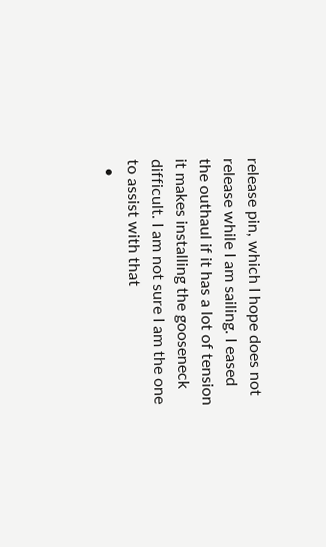release pin, which I hope does not release while I am sailing. I eased the outhaul if it has a lot of tension it makes installing the gooseneck difficult. I am not sure I am the one to assist with that
  •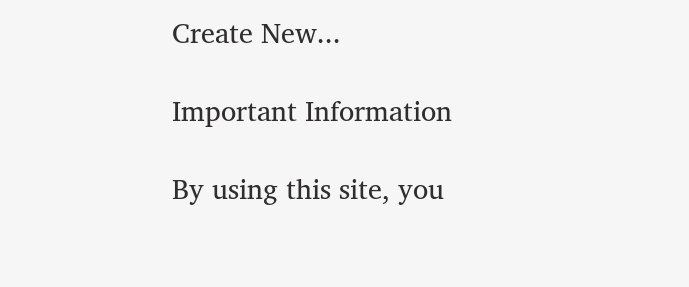Create New...

Important Information

By using this site, you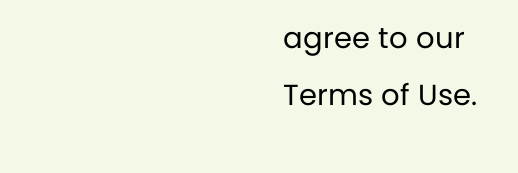agree to our Terms of Use.